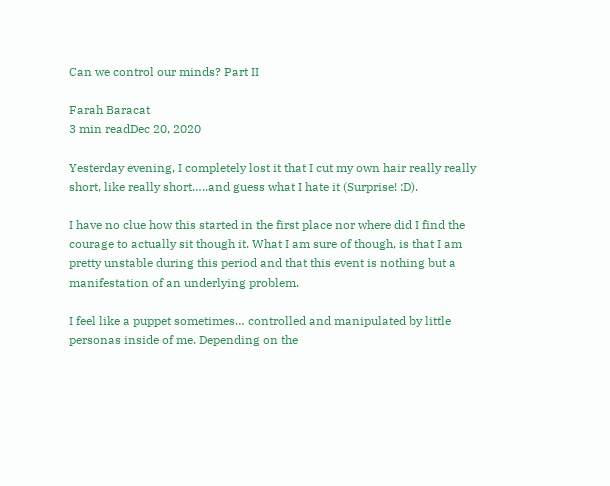Can we control our minds? Part II

Farah Baracat
3 min readDec 20, 2020

Yesterday evening, I completely lost it that I cut my own hair really really short, like really short…..and guess what I hate it (Surprise! :D).

I have no clue how this started in the first place nor where did I find the courage to actually sit though it. What I am sure of though, is that I am pretty unstable during this period and that this event is nothing but a manifestation of an underlying problem.

I feel like a puppet sometimes… controlled and manipulated by little personas inside of me. Depending on the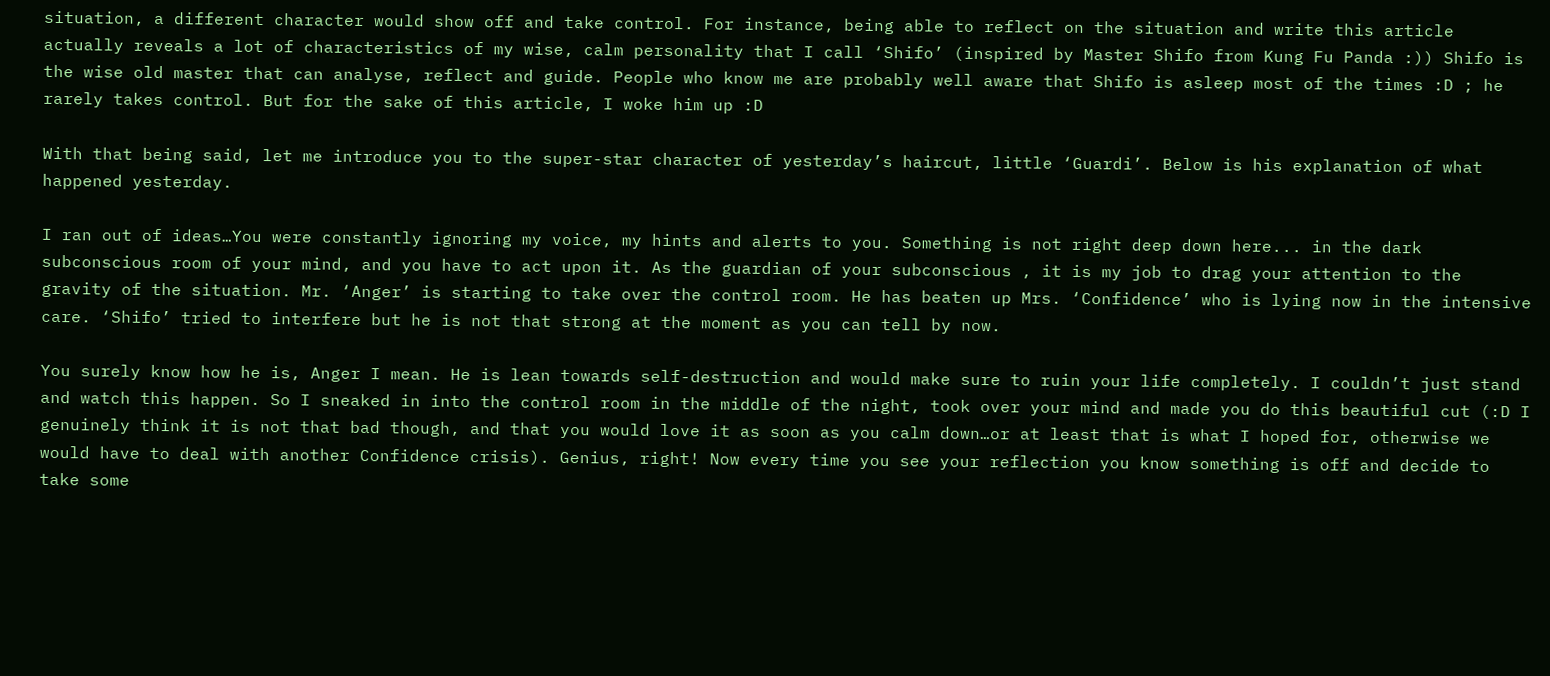situation, a different character would show off and take control. For instance, being able to reflect on the situation and write this article actually reveals a lot of characteristics of my wise, calm personality that I call ‘Shifo’ (inspired by Master Shifo from Kung Fu Panda :)) Shifo is the wise old master that can analyse, reflect and guide. People who know me are probably well aware that Shifo is asleep most of the times :D ; he rarely takes control. But for the sake of this article, I woke him up :D

With that being said, let me introduce you to the super-star character of yesterday’s haircut, little ‘Guardi’. Below is his explanation of what happened yesterday.

I ran out of ideas…You were constantly ignoring my voice, my hints and alerts to you. Something is not right deep down here... in the dark subconscious room of your mind, and you have to act upon it. As the guardian of your subconscious , it is my job to drag your attention to the gravity of the situation. Mr. ‘Anger’ is starting to take over the control room. He has beaten up Mrs. ‘Confidence’ who is lying now in the intensive care. ‘Shifo’ tried to interfere but he is not that strong at the moment as you can tell by now.

You surely know how he is, Anger I mean. He is lean towards self-destruction and would make sure to ruin your life completely. I couldn’t just stand and watch this happen. So I sneaked in into the control room in the middle of the night, took over your mind and made you do this beautiful cut (:D I genuinely think it is not that bad though, and that you would love it as soon as you calm down…or at least that is what I hoped for, otherwise we would have to deal with another Confidence crisis). Genius, right! Now every time you see your reflection you know something is off and decide to take some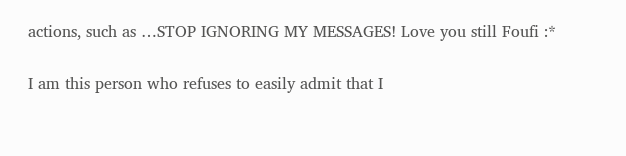actions, such as …STOP IGNORING MY MESSAGES! Love you still Foufi :*

I am this person who refuses to easily admit that I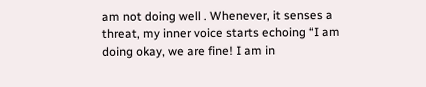am not doing well . Whenever, it senses a threat, my inner voice starts echoing “I am doing okay, we are fine! I am in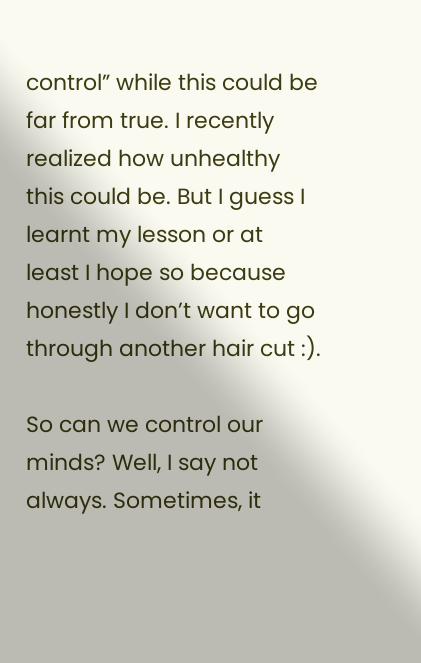control” while this could be far from true. I recently realized how unhealthy this could be. But I guess I learnt my lesson or at least I hope so because honestly I don’t want to go through another hair cut :).

So can we control our minds? Well, I say not always. Sometimes, it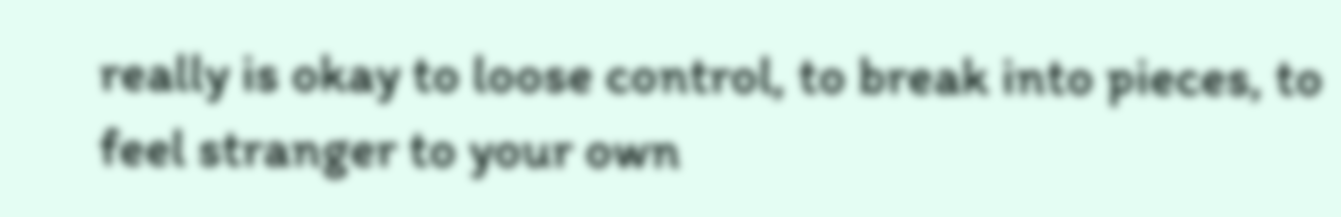really is okay to loose control, to break into pieces, to feel stranger to your own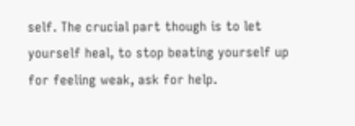self. The crucial part though is to let yourself heal, to stop beating yourself up for feeling weak, ask for help.